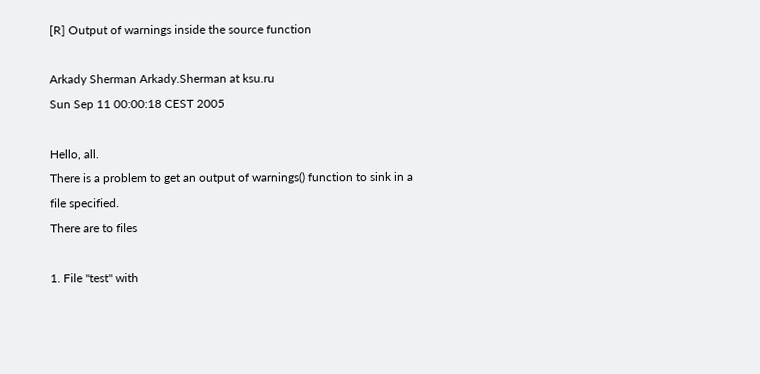[R] Output of warnings inside the source function

Arkady Sherman Arkady.Sherman at ksu.ru
Sun Sep 11 00:00:18 CEST 2005

Hello, all.
There is a problem to get an output of warnings() function to sink in a
file specified.
There are to files

1. File "test" with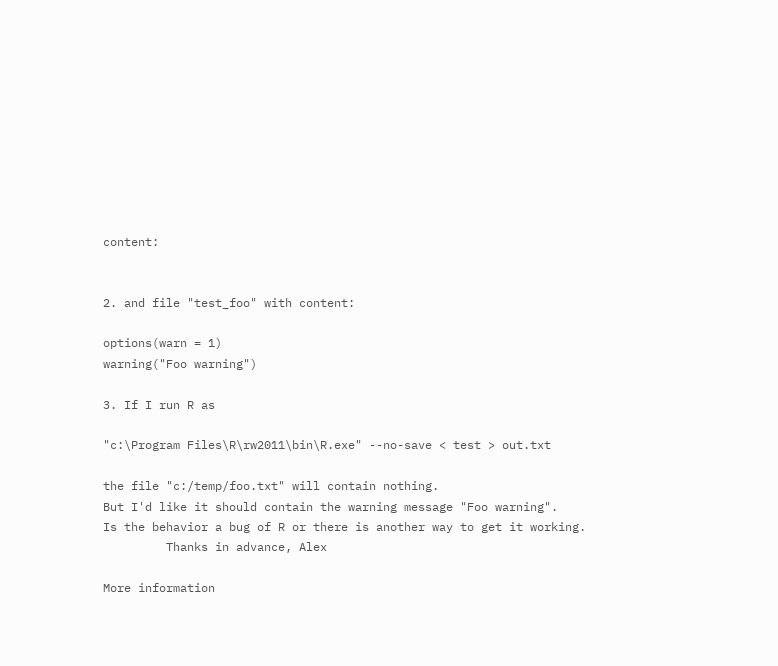content:


2. and file "test_foo" with content:

options(warn = 1)
warning("Foo warning")

3. If I run R as

"c:\Program Files\R\rw2011\bin\R.exe" --no-save < test > out.txt

the file "c:/temp/foo.txt" will contain nothing.
But I'd like it should contain the warning message "Foo warning".
Is the behavior a bug of R or there is another way to get it working.
         Thanks in advance, Alex

More information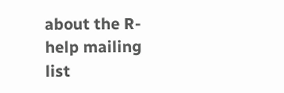about the R-help mailing list